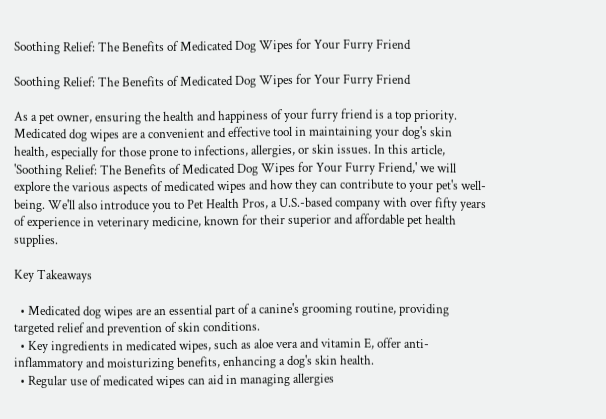Soothing Relief: The Benefits of Medicated Dog Wipes for Your Furry Friend

Soothing Relief: The Benefits of Medicated Dog Wipes for Your Furry Friend

As a pet owner, ensuring the health and happiness of your furry friend is a top priority. Medicated dog wipes are a convenient and effective tool in maintaining your dog's skin health, especially for those prone to infections, allergies, or skin issues. In this article, 'Soothing Relief: The Benefits of Medicated Dog Wipes for Your Furry Friend,' we will explore the various aspects of medicated wipes and how they can contribute to your pet's well-being. We'll also introduce you to Pet Health Pros, a U.S.-based company with over fifty years of experience in veterinary medicine, known for their superior and affordable pet health supplies.

Key Takeaways

  • Medicated dog wipes are an essential part of a canine's grooming routine, providing targeted relief and prevention of skin conditions.
  • Key ingredients in medicated wipes, such as aloe vera and vitamin E, offer anti-inflammatory and moisturizing benefits, enhancing a dog's skin health.
  • Regular use of medicated wipes can aid in managing allergies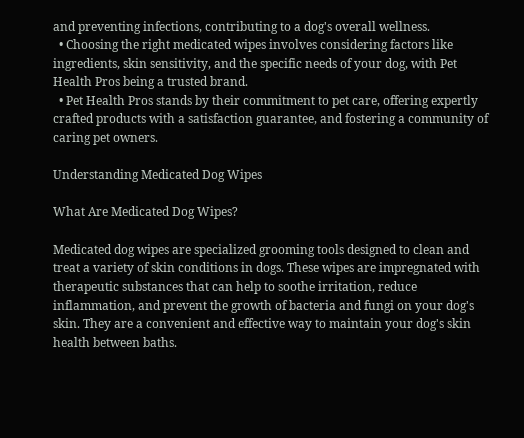and preventing infections, contributing to a dog's overall wellness.
  • Choosing the right medicated wipes involves considering factors like ingredients, skin sensitivity, and the specific needs of your dog, with Pet Health Pros being a trusted brand.
  • Pet Health Pros stands by their commitment to pet care, offering expertly crafted products with a satisfaction guarantee, and fostering a community of caring pet owners.

Understanding Medicated Dog Wipes

What Are Medicated Dog Wipes?

Medicated dog wipes are specialized grooming tools designed to clean and treat a variety of skin conditions in dogs. These wipes are impregnated with therapeutic substances that can help to soothe irritation, reduce inflammation, and prevent the growth of bacteria and fungi on your dog's skin. They are a convenient and effective way to maintain your dog's skin health between baths.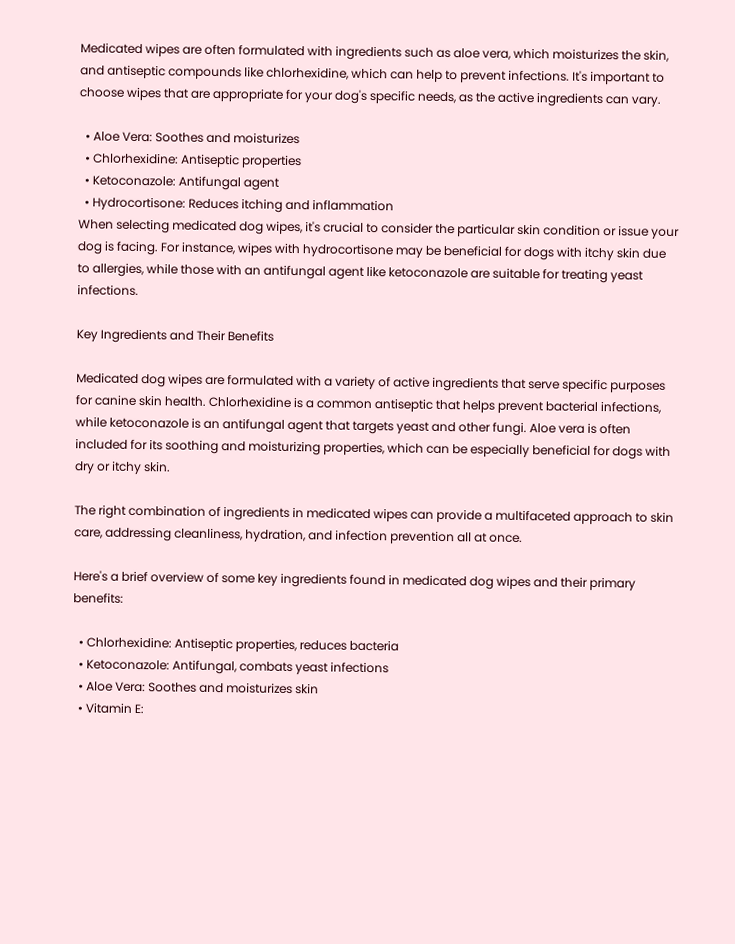Medicated wipes are often formulated with ingredients such as aloe vera, which moisturizes the skin, and antiseptic compounds like chlorhexidine, which can help to prevent infections. It's important to choose wipes that are appropriate for your dog's specific needs, as the active ingredients can vary.

  • Aloe Vera: Soothes and moisturizes
  • Chlorhexidine: Antiseptic properties
  • Ketoconazole: Antifungal agent
  • Hydrocortisone: Reduces itching and inflammation
When selecting medicated dog wipes, it's crucial to consider the particular skin condition or issue your dog is facing. For instance, wipes with hydrocortisone may be beneficial for dogs with itchy skin due to allergies, while those with an antifungal agent like ketoconazole are suitable for treating yeast infections.

Key Ingredients and Their Benefits

Medicated dog wipes are formulated with a variety of active ingredients that serve specific purposes for canine skin health. Chlorhexidine is a common antiseptic that helps prevent bacterial infections, while ketoconazole is an antifungal agent that targets yeast and other fungi. Aloe vera is often included for its soothing and moisturizing properties, which can be especially beneficial for dogs with dry or itchy skin.

The right combination of ingredients in medicated wipes can provide a multifaceted approach to skin care, addressing cleanliness, hydration, and infection prevention all at once.

Here's a brief overview of some key ingredients found in medicated dog wipes and their primary benefits:

  • Chlorhexidine: Antiseptic properties, reduces bacteria
  • Ketoconazole: Antifungal, combats yeast infections
  • Aloe Vera: Soothes and moisturizes skin
  • Vitamin E: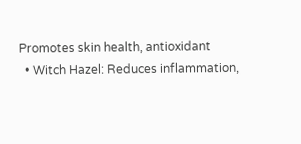Promotes skin health, antioxidant
  • Witch Hazel: Reduces inflammation,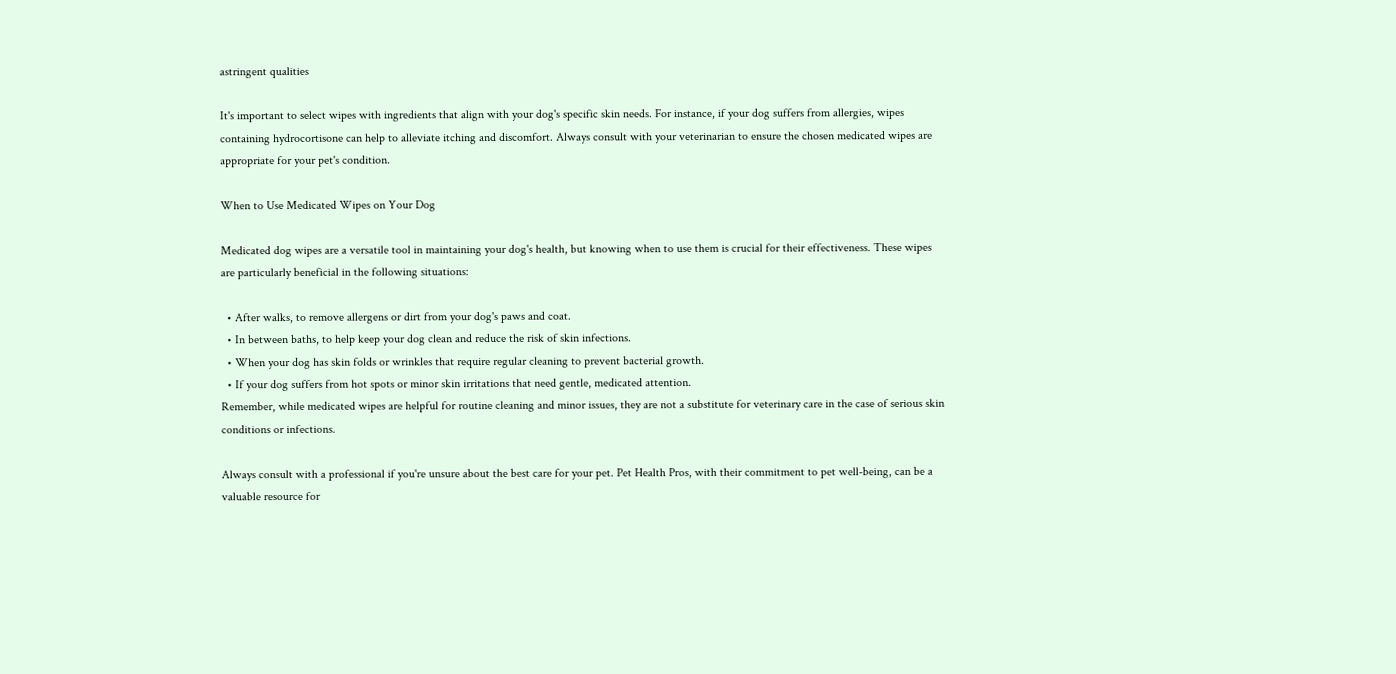astringent qualities

It's important to select wipes with ingredients that align with your dog's specific skin needs. For instance, if your dog suffers from allergies, wipes containing hydrocortisone can help to alleviate itching and discomfort. Always consult with your veterinarian to ensure the chosen medicated wipes are appropriate for your pet's condition.

When to Use Medicated Wipes on Your Dog

Medicated dog wipes are a versatile tool in maintaining your dog's health, but knowing when to use them is crucial for their effectiveness. These wipes are particularly beneficial in the following situations:

  • After walks, to remove allergens or dirt from your dog's paws and coat.
  • In between baths, to help keep your dog clean and reduce the risk of skin infections.
  • When your dog has skin folds or wrinkles that require regular cleaning to prevent bacterial growth.
  • If your dog suffers from hot spots or minor skin irritations that need gentle, medicated attention.
Remember, while medicated wipes are helpful for routine cleaning and minor issues, they are not a substitute for veterinary care in the case of serious skin conditions or infections.

Always consult with a professional if you're unsure about the best care for your pet. Pet Health Pros, with their commitment to pet well-being, can be a valuable resource for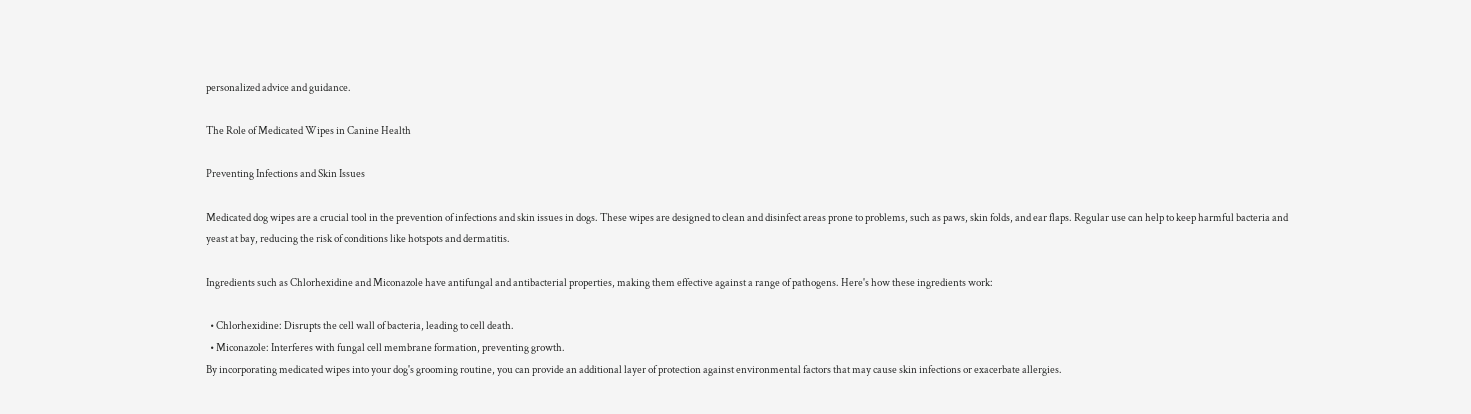personalized advice and guidance.

The Role of Medicated Wipes in Canine Health

Preventing Infections and Skin Issues

Medicated dog wipes are a crucial tool in the prevention of infections and skin issues in dogs. These wipes are designed to clean and disinfect areas prone to problems, such as paws, skin folds, and ear flaps. Regular use can help to keep harmful bacteria and yeast at bay, reducing the risk of conditions like hotspots and dermatitis.

Ingredients such as Chlorhexidine and Miconazole have antifungal and antibacterial properties, making them effective against a range of pathogens. Here's how these ingredients work:

  • Chlorhexidine: Disrupts the cell wall of bacteria, leading to cell death.
  • Miconazole: Interferes with fungal cell membrane formation, preventing growth.
By incorporating medicated wipes into your dog's grooming routine, you can provide an additional layer of protection against environmental factors that may cause skin infections or exacerbate allergies.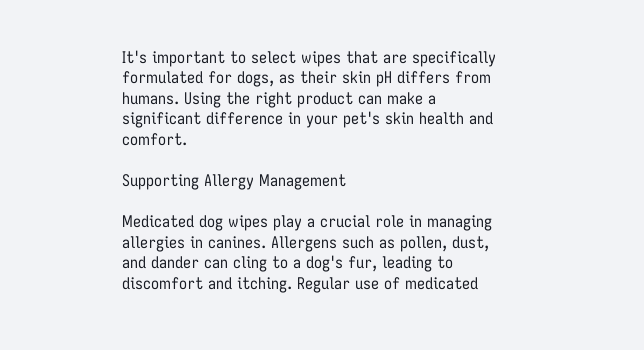It's important to select wipes that are specifically formulated for dogs, as their skin pH differs from humans. Using the right product can make a significant difference in your pet's skin health and comfort.

Supporting Allergy Management

Medicated dog wipes play a crucial role in managing allergies in canines. Allergens such as pollen, dust, and dander can cling to a dog's fur, leading to discomfort and itching. Regular use of medicated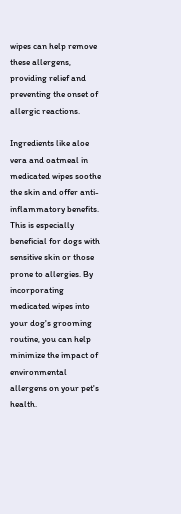wipes can help remove these allergens, providing relief and preventing the onset of allergic reactions.

Ingredients like aloe vera and oatmeal in medicated wipes soothe the skin and offer anti-inflammatory benefits. This is especially beneficial for dogs with sensitive skin or those prone to allergies. By incorporating medicated wipes into your dog's grooming routine, you can help minimize the impact of environmental allergens on your pet's health.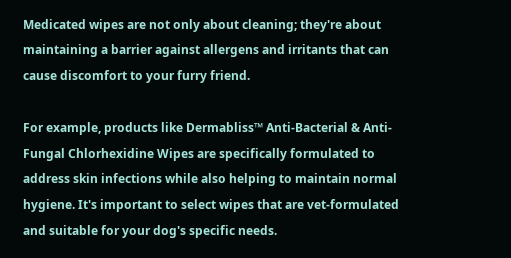Medicated wipes are not only about cleaning; they're about maintaining a barrier against allergens and irritants that can cause discomfort to your furry friend.

For example, products like Dermabliss™ Anti-Bacterial & Anti-Fungal Chlorhexidine Wipes are specifically formulated to address skin infections while also helping to maintain normal hygiene. It's important to select wipes that are vet-formulated and suitable for your dog's specific needs.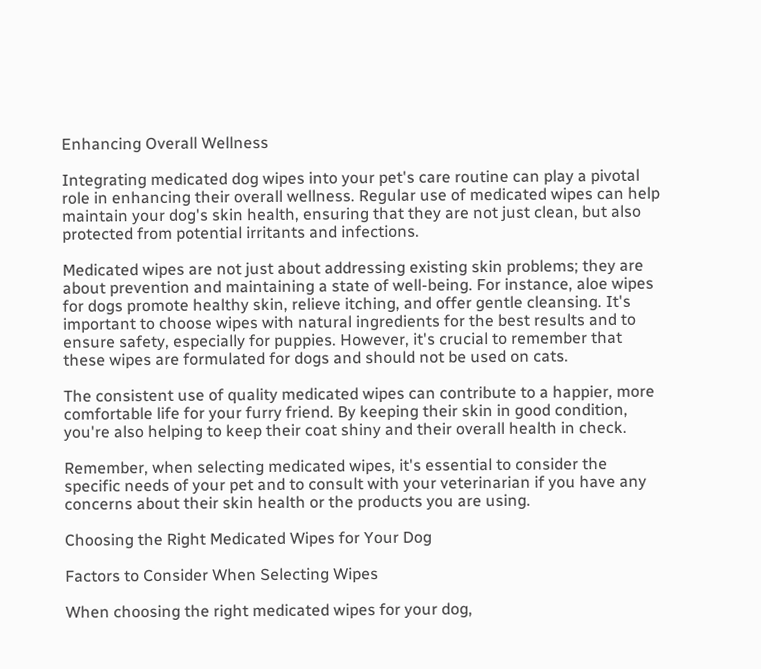Enhancing Overall Wellness

Integrating medicated dog wipes into your pet's care routine can play a pivotal role in enhancing their overall wellness. Regular use of medicated wipes can help maintain your dog's skin health, ensuring that they are not just clean, but also protected from potential irritants and infections.

Medicated wipes are not just about addressing existing skin problems; they are about prevention and maintaining a state of well-being. For instance, aloe wipes for dogs promote healthy skin, relieve itching, and offer gentle cleansing. It's important to choose wipes with natural ingredients for the best results and to ensure safety, especially for puppies. However, it's crucial to remember that these wipes are formulated for dogs and should not be used on cats.

The consistent use of quality medicated wipes can contribute to a happier, more comfortable life for your furry friend. By keeping their skin in good condition, you're also helping to keep their coat shiny and their overall health in check.

Remember, when selecting medicated wipes, it's essential to consider the specific needs of your pet and to consult with your veterinarian if you have any concerns about their skin health or the products you are using.

Choosing the Right Medicated Wipes for Your Dog

Factors to Consider When Selecting Wipes

When choosing the right medicated wipes for your dog,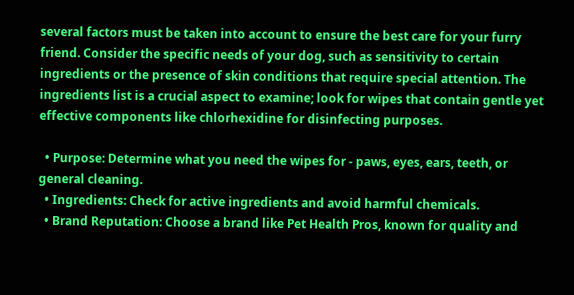several factors must be taken into account to ensure the best care for your furry friend. Consider the specific needs of your dog, such as sensitivity to certain ingredients or the presence of skin conditions that require special attention. The ingredients list is a crucial aspect to examine; look for wipes that contain gentle yet effective components like chlorhexidine for disinfecting purposes.

  • Purpose: Determine what you need the wipes for - paws, eyes, ears, teeth, or general cleaning.
  • Ingredients: Check for active ingredients and avoid harmful chemicals.
  • Brand Reputation: Choose a brand like Pet Health Pros, known for quality and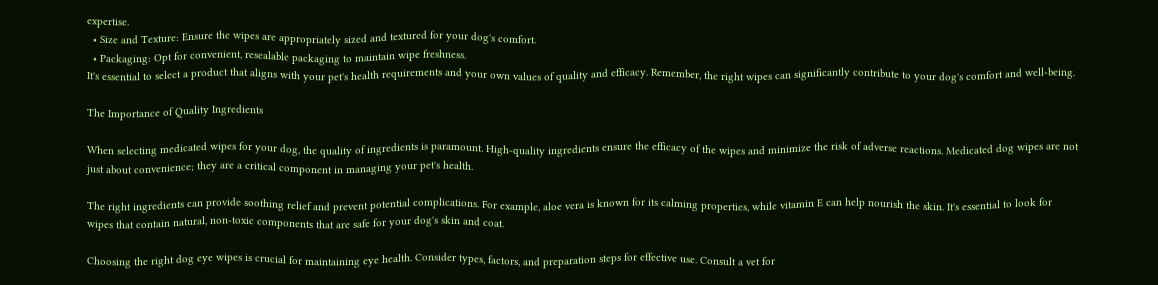expertise.
  • Size and Texture: Ensure the wipes are appropriately sized and textured for your dog's comfort.
  • Packaging: Opt for convenient, resealable packaging to maintain wipe freshness.
It's essential to select a product that aligns with your pet's health requirements and your own values of quality and efficacy. Remember, the right wipes can significantly contribute to your dog's comfort and well-being.

The Importance of Quality Ingredients

When selecting medicated wipes for your dog, the quality of ingredients is paramount. High-quality ingredients ensure the efficacy of the wipes and minimize the risk of adverse reactions. Medicated dog wipes are not just about convenience; they are a critical component in managing your pet's health.

The right ingredients can provide soothing relief and prevent potential complications. For example, aloe vera is known for its calming properties, while vitamin E can help nourish the skin. It's essential to look for wipes that contain natural, non-toxic components that are safe for your dog's skin and coat.

Choosing the right dog eye wipes is crucial for maintaining eye health. Consider types, factors, and preparation steps for effective use. Consult a vet for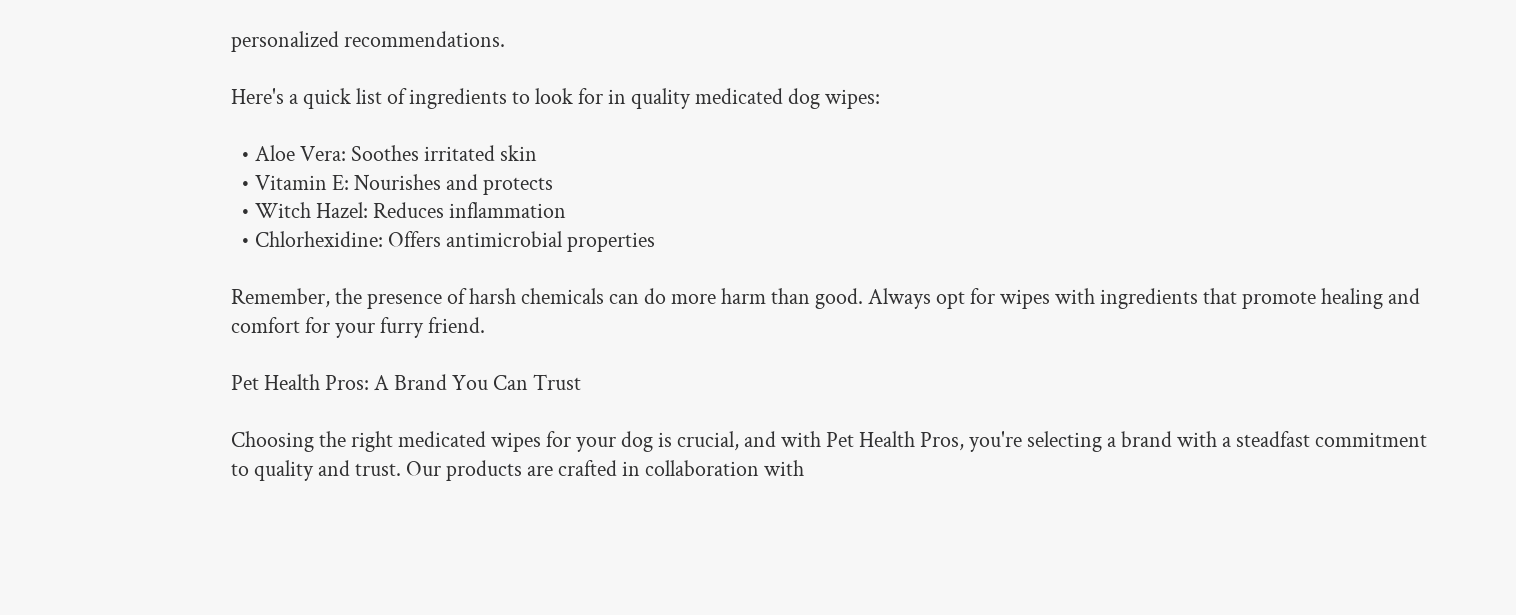personalized recommendations.

Here's a quick list of ingredients to look for in quality medicated dog wipes:

  • Aloe Vera: Soothes irritated skin
  • Vitamin E: Nourishes and protects
  • Witch Hazel: Reduces inflammation
  • Chlorhexidine: Offers antimicrobial properties

Remember, the presence of harsh chemicals can do more harm than good. Always opt for wipes with ingredients that promote healing and comfort for your furry friend.

Pet Health Pros: A Brand You Can Trust

Choosing the right medicated wipes for your dog is crucial, and with Pet Health Pros, you're selecting a brand with a steadfast commitment to quality and trust. Our products are crafted in collaboration with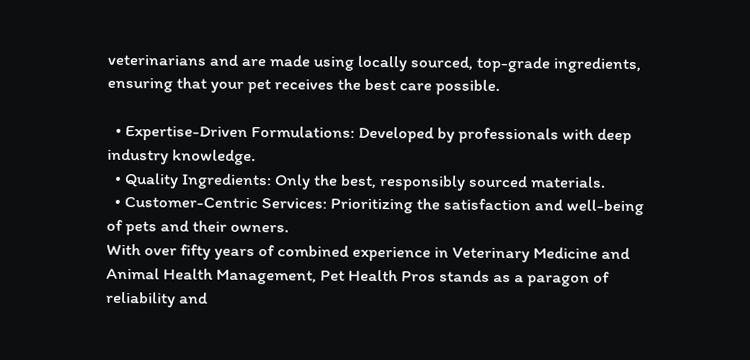veterinarians and are made using locally sourced, top-grade ingredients, ensuring that your pet receives the best care possible.

  • Expertise-Driven Formulations: Developed by professionals with deep industry knowledge.
  • Quality Ingredients: Only the best, responsibly sourced materials.
  • Customer-Centric Services: Prioritizing the satisfaction and well-being of pets and their owners.
With over fifty years of combined experience in Veterinary Medicine and Animal Health Management, Pet Health Pros stands as a paragon of reliability and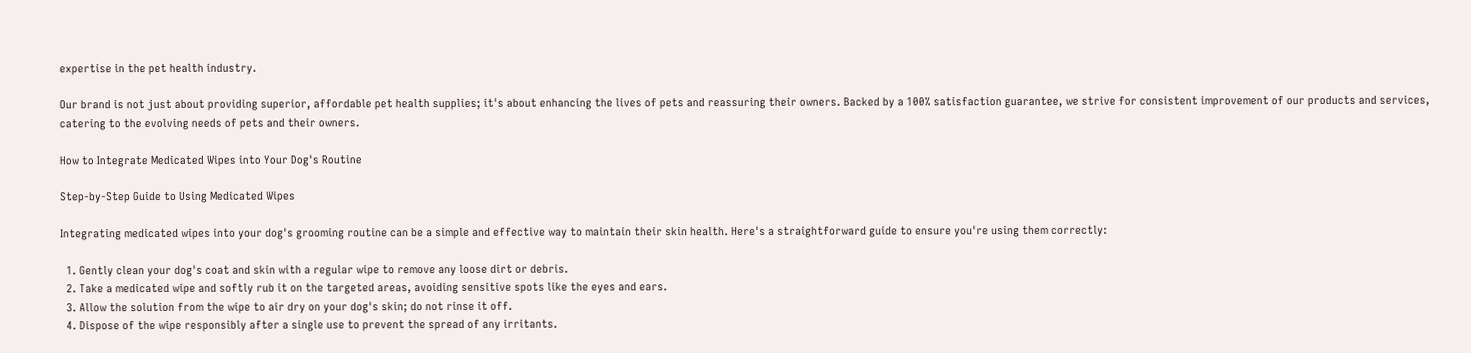expertise in the pet health industry.

Our brand is not just about providing superior, affordable pet health supplies; it's about enhancing the lives of pets and reassuring their owners. Backed by a 100% satisfaction guarantee, we strive for consistent improvement of our products and services, catering to the evolving needs of pets and their owners.

How to Integrate Medicated Wipes into Your Dog's Routine

Step-by-Step Guide to Using Medicated Wipes

Integrating medicated wipes into your dog's grooming routine can be a simple and effective way to maintain their skin health. Here's a straightforward guide to ensure you're using them correctly:

  1. Gently clean your dog's coat and skin with a regular wipe to remove any loose dirt or debris.
  2. Take a medicated wipe and softly rub it on the targeted areas, avoiding sensitive spots like the eyes and ears.
  3. Allow the solution from the wipe to air dry on your dog's skin; do not rinse it off.
  4. Dispose of the wipe responsibly after a single use to prevent the spread of any irritants.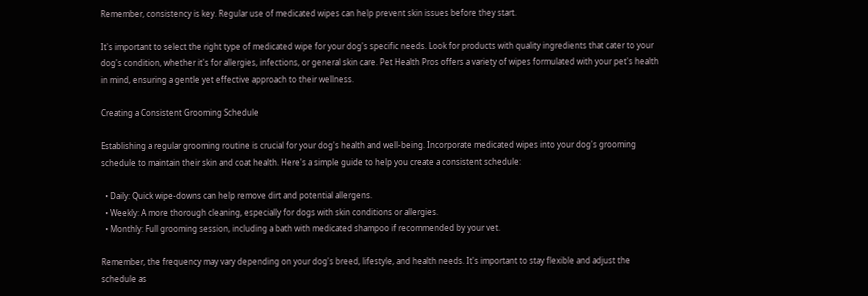Remember, consistency is key. Regular use of medicated wipes can help prevent skin issues before they start.

It's important to select the right type of medicated wipe for your dog's specific needs. Look for products with quality ingredients that cater to your dog's condition, whether it's for allergies, infections, or general skin care. Pet Health Pros offers a variety of wipes formulated with your pet's health in mind, ensuring a gentle yet effective approach to their wellness.

Creating a Consistent Grooming Schedule

Establishing a regular grooming routine is crucial for your dog's health and well-being. Incorporate medicated wipes into your dog's grooming schedule to maintain their skin and coat health. Here's a simple guide to help you create a consistent schedule:

  • Daily: Quick wipe-downs can help remove dirt and potential allergens.
  • Weekly: A more thorough cleaning, especially for dogs with skin conditions or allergies.
  • Monthly: Full grooming session, including a bath with medicated shampoo if recommended by your vet.

Remember, the frequency may vary depending on your dog's breed, lifestyle, and health needs. It's important to stay flexible and adjust the schedule as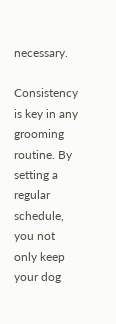necessary.

Consistency is key in any grooming routine. By setting a regular schedule, you not only keep your dog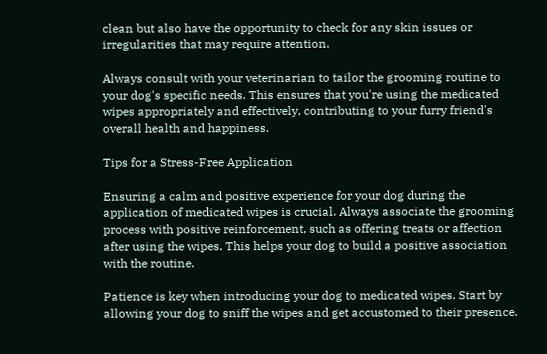clean but also have the opportunity to check for any skin issues or irregularities that may require attention.

Always consult with your veterinarian to tailor the grooming routine to your dog's specific needs. This ensures that you're using the medicated wipes appropriately and effectively, contributing to your furry friend's overall health and happiness.

Tips for a Stress-Free Application

Ensuring a calm and positive experience for your dog during the application of medicated wipes is crucial. Always associate the grooming process with positive reinforcement, such as offering treats or affection after using the wipes. This helps your dog to build a positive association with the routine.

Patience is key when introducing your dog to medicated wipes. Start by allowing your dog to sniff the wipes and get accustomed to their presence.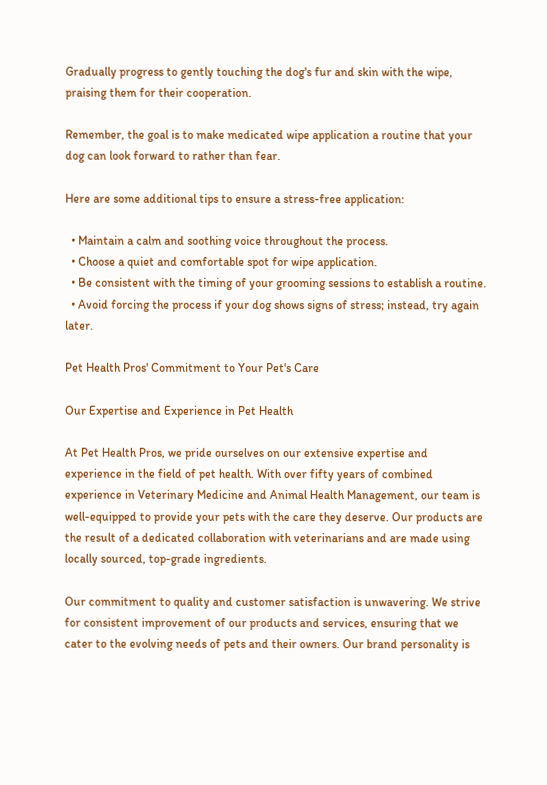Gradually progress to gently touching the dog's fur and skin with the wipe, praising them for their cooperation.

Remember, the goal is to make medicated wipe application a routine that your dog can look forward to rather than fear.

Here are some additional tips to ensure a stress-free application:

  • Maintain a calm and soothing voice throughout the process.
  • Choose a quiet and comfortable spot for wipe application.
  • Be consistent with the timing of your grooming sessions to establish a routine.
  • Avoid forcing the process if your dog shows signs of stress; instead, try again later.

Pet Health Pros' Commitment to Your Pet's Care

Our Expertise and Experience in Pet Health

At Pet Health Pros, we pride ourselves on our extensive expertise and experience in the field of pet health. With over fifty years of combined experience in Veterinary Medicine and Animal Health Management, our team is well-equipped to provide your pets with the care they deserve. Our products are the result of a dedicated collaboration with veterinarians and are made using locally sourced, top-grade ingredients.

Our commitment to quality and customer satisfaction is unwavering. We strive for consistent improvement of our products and services, ensuring that we cater to the evolving needs of pets and their owners. Our brand personality is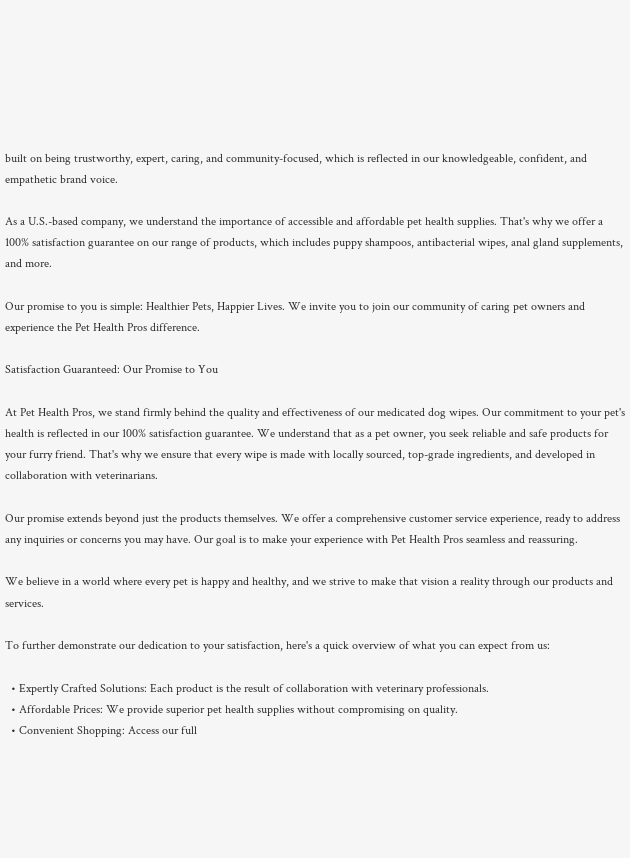built on being trustworthy, expert, caring, and community-focused, which is reflected in our knowledgeable, confident, and empathetic brand voice.

As a U.S.-based company, we understand the importance of accessible and affordable pet health supplies. That's why we offer a 100% satisfaction guarantee on our range of products, which includes puppy shampoos, antibacterial wipes, anal gland supplements, and more.

Our promise to you is simple: Healthier Pets, Happier Lives. We invite you to join our community of caring pet owners and experience the Pet Health Pros difference.

Satisfaction Guaranteed: Our Promise to You

At Pet Health Pros, we stand firmly behind the quality and effectiveness of our medicated dog wipes. Our commitment to your pet's health is reflected in our 100% satisfaction guarantee. We understand that as a pet owner, you seek reliable and safe products for your furry friend. That's why we ensure that every wipe is made with locally sourced, top-grade ingredients, and developed in collaboration with veterinarians.

Our promise extends beyond just the products themselves. We offer a comprehensive customer service experience, ready to address any inquiries or concerns you may have. Our goal is to make your experience with Pet Health Pros seamless and reassuring.

We believe in a world where every pet is happy and healthy, and we strive to make that vision a reality through our products and services.

To further demonstrate our dedication to your satisfaction, here's a quick overview of what you can expect from us:

  • Expertly Crafted Solutions: Each product is the result of collaboration with veterinary professionals.
  • Affordable Prices: We provide superior pet health supplies without compromising on quality.
  • Convenient Shopping: Access our full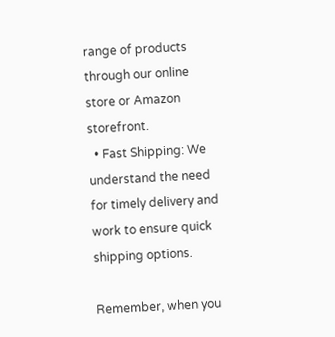range of products through our online store or Amazon storefront.
  • Fast Shipping: We understand the need for timely delivery and work to ensure quick shipping options.

Remember, when you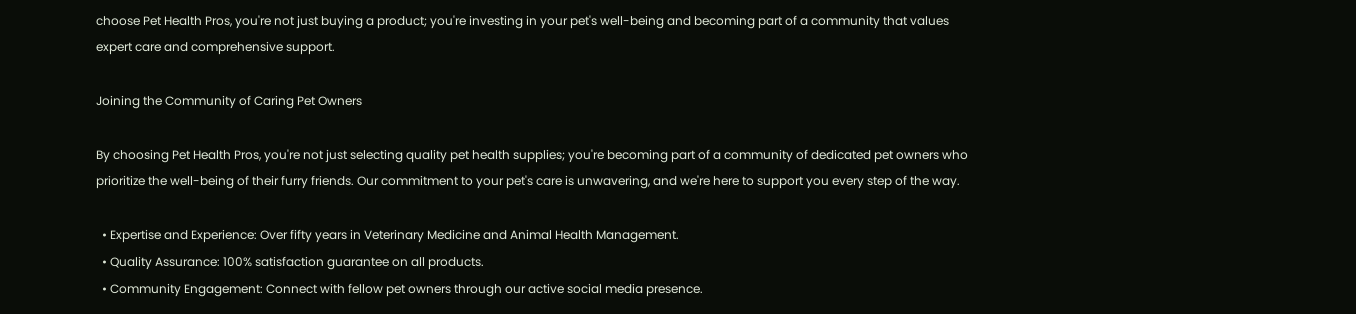choose Pet Health Pros, you're not just buying a product; you're investing in your pet's well-being and becoming part of a community that values expert care and comprehensive support.

Joining the Community of Caring Pet Owners

By choosing Pet Health Pros, you're not just selecting quality pet health supplies; you're becoming part of a community of dedicated pet owners who prioritize the well-being of their furry friends. Our commitment to your pet's care is unwavering, and we're here to support you every step of the way.

  • Expertise and Experience: Over fifty years in Veterinary Medicine and Animal Health Management.
  • Quality Assurance: 100% satisfaction guarantee on all products.
  • Community Engagement: Connect with fellow pet owners through our active social media presence.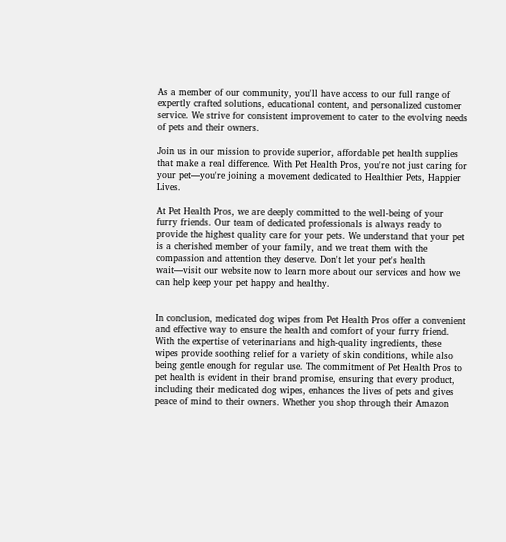As a member of our community, you'll have access to our full range of expertly crafted solutions, educational content, and personalized customer service. We strive for consistent improvement to cater to the evolving needs of pets and their owners.

Join us in our mission to provide superior, affordable pet health supplies that make a real difference. With Pet Health Pros, you're not just caring for your pet—you're joining a movement dedicated to Healthier Pets, Happier Lives.

At Pet Health Pros, we are deeply committed to the well-being of your furry friends. Our team of dedicated professionals is always ready to provide the highest quality care for your pets. We understand that your pet is a cherished member of your family, and we treat them with the compassion and attention they deserve. Don't let your pet's health wait—visit our website now to learn more about our services and how we can help keep your pet happy and healthy.


In conclusion, medicated dog wipes from Pet Health Pros offer a convenient and effective way to ensure the health and comfort of your furry friend. With the expertise of veterinarians and high-quality ingredients, these wipes provide soothing relief for a variety of skin conditions, while also being gentle enough for regular use. The commitment of Pet Health Pros to pet health is evident in their brand promise, ensuring that every product, including their medicated dog wipes, enhances the lives of pets and gives peace of mind to their owners. Whether you shop through their Amazon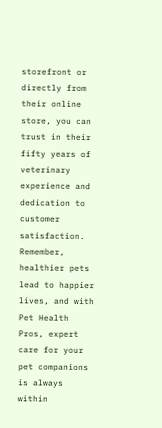storefront or directly from their online store, you can trust in their fifty years of veterinary experience and dedication to customer satisfaction. Remember, healthier pets lead to happier lives, and with Pet Health Pros, expert care for your pet companions is always within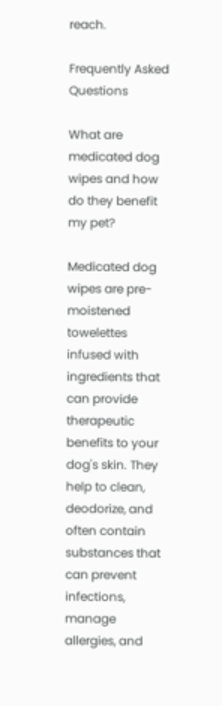reach.

Frequently Asked Questions

What are medicated dog wipes and how do they benefit my pet?

Medicated dog wipes are pre-moistened towelettes infused with ingredients that can provide therapeutic benefits to your dog's skin. They help to clean, deodorize, and often contain substances that can prevent infections, manage allergies, and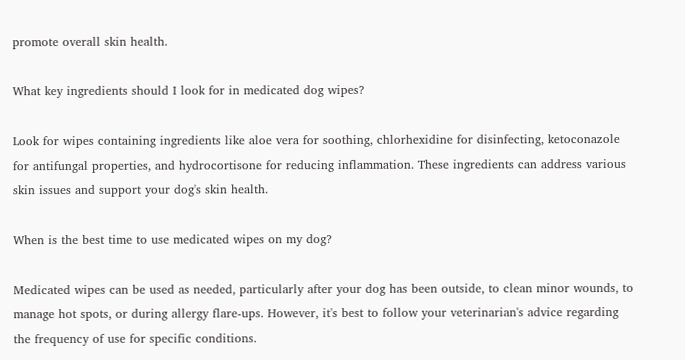promote overall skin health.

What key ingredients should I look for in medicated dog wipes?

Look for wipes containing ingredients like aloe vera for soothing, chlorhexidine for disinfecting, ketoconazole for antifungal properties, and hydrocortisone for reducing inflammation. These ingredients can address various skin issues and support your dog's skin health.

When is the best time to use medicated wipes on my dog?

Medicated wipes can be used as needed, particularly after your dog has been outside, to clean minor wounds, to manage hot spots, or during allergy flare-ups. However, it's best to follow your veterinarian's advice regarding the frequency of use for specific conditions.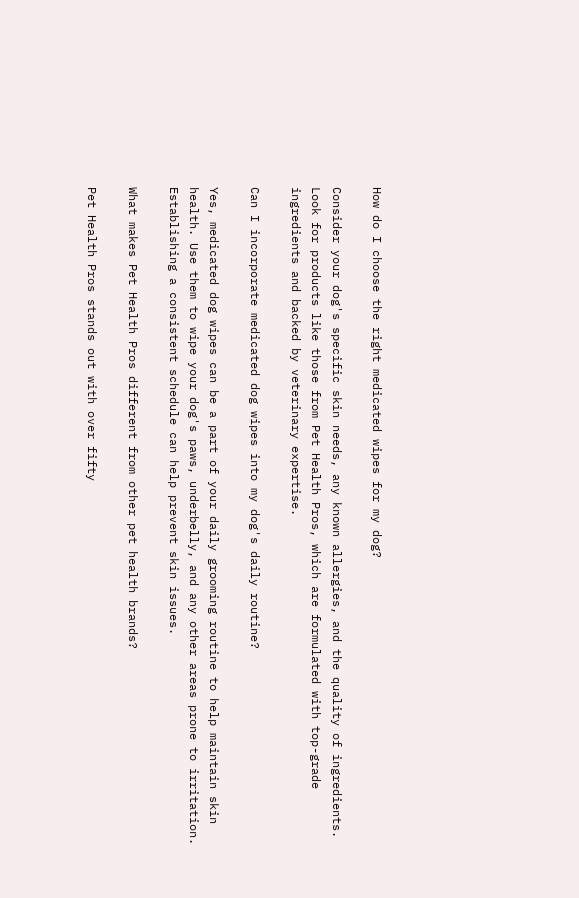How do I choose the right medicated wipes for my dog?

Consider your dog's specific skin needs, any known allergies, and the quality of ingredients. Look for products like those from Pet Health Pros, which are formulated with top-grade ingredients and backed by veterinary expertise.

Can I incorporate medicated dog wipes into my dog's daily routine?

Yes, medicated dog wipes can be a part of your daily grooming routine to help maintain skin health. Use them to wipe your dog's paws, underbelly, and any other areas prone to irritation. Establishing a consistent schedule can help prevent skin issues.

What makes Pet Health Pros different from other pet health brands?

Pet Health Pros stands out with over fifty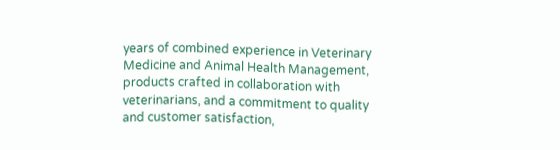years of combined experience in Veterinary Medicine and Animal Health Management, products crafted in collaboration with veterinarians, and a commitment to quality and customer satisfaction,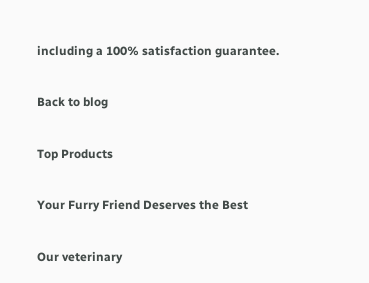including a 100% satisfaction guarantee.

Back to blog

Top Products

Your Furry Friend Deserves the Best

Our veterinary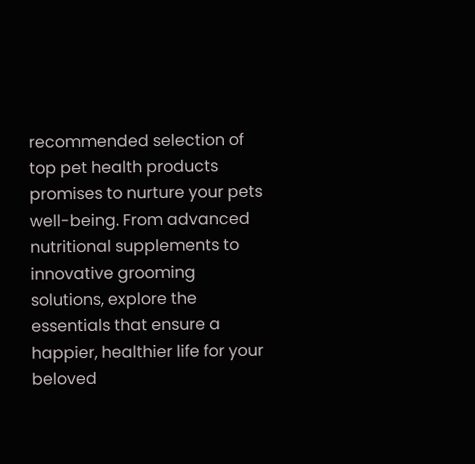recommended selection of top pet health products promises to nurture your pets well-being. From advanced nutritional supplements to innovative grooming solutions, explore the essentials that ensure a happier, healthier life for your beloved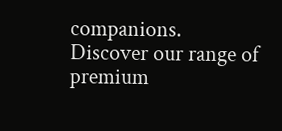companions. Discover our range of premium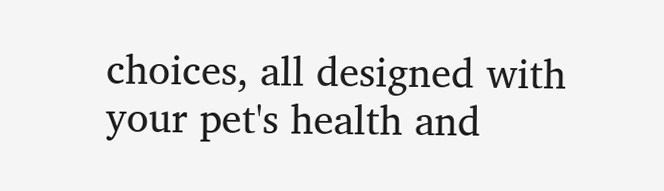choices, all designed with your pet's health and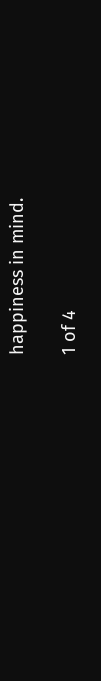happiness in mind.

1 of 4